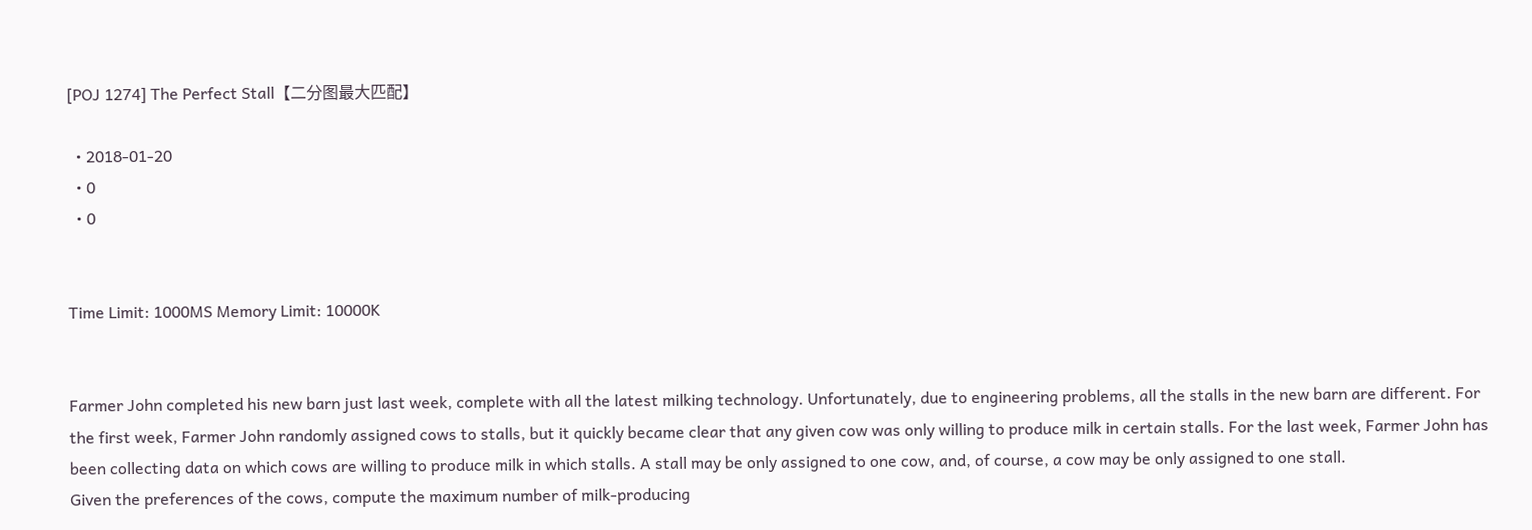[POJ 1274] The Perfect Stall【二分图最大匹配】

  • 2018-01-20
  • 0
  • 0


Time Limit: 1000MS Memory Limit: 10000K


Farmer John completed his new barn just last week, complete with all the latest milking technology. Unfortunately, due to engineering problems, all the stalls in the new barn are different. For the first week, Farmer John randomly assigned cows to stalls, but it quickly became clear that any given cow was only willing to produce milk in certain stalls. For the last week, Farmer John has been collecting data on which cows are willing to produce milk in which stalls. A stall may be only assigned to one cow, and, of course, a cow may be only assigned to one stall.
Given the preferences of the cows, compute the maximum number of milk-producing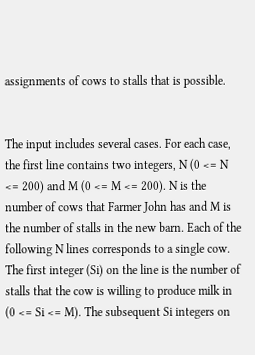assignments of cows to stalls that is possible.


The input includes several cases. For each case, the first line contains two integers, N (0 <= N <= 200) and M (0 <= M <= 200). N is the number of cows that Farmer John has and M is the number of stalls in the new barn. Each of the following N lines corresponds to a single cow. The first integer (Si) on the line is the number of stalls that the cow is willing to produce milk in (0 <= Si <= M). The subsequent Si integers on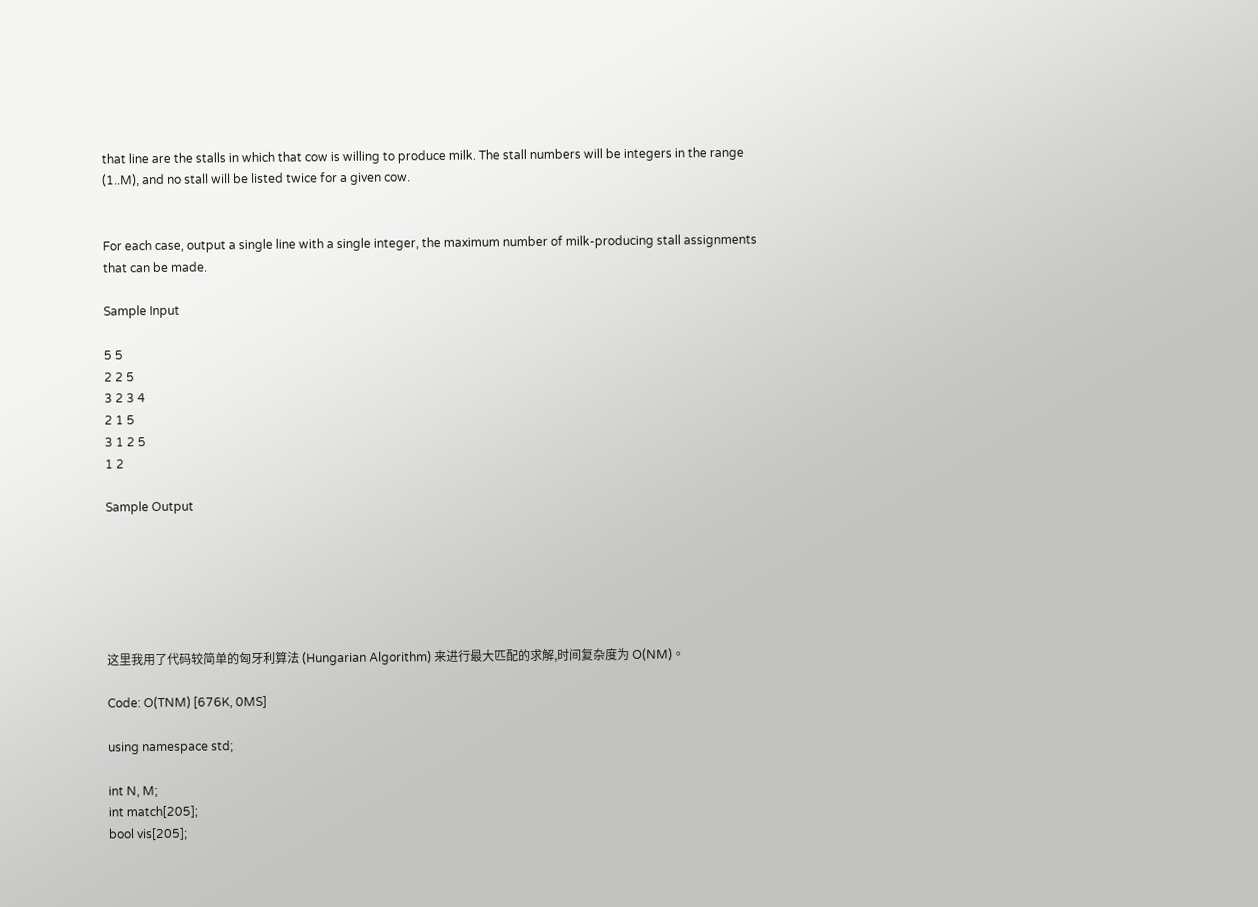that line are the stalls in which that cow is willing to produce milk. The stall numbers will be integers in the range (1..M), and no stall will be listed twice for a given cow.


For each case, output a single line with a single integer, the maximum number of milk-producing stall assignments that can be made.

Sample Input

5 5
2 2 5
3 2 3 4
2 1 5
3 1 2 5
1 2

Sample Output






这里我用了代码较简单的匈牙利算法 (Hungarian Algorithm) 来进行最大匹配的求解,时间复杂度为 O(NM)。

Code: O(TNM) [676K, 0MS]

using namespace std;

int N, M;
int match[205];
bool vis[205];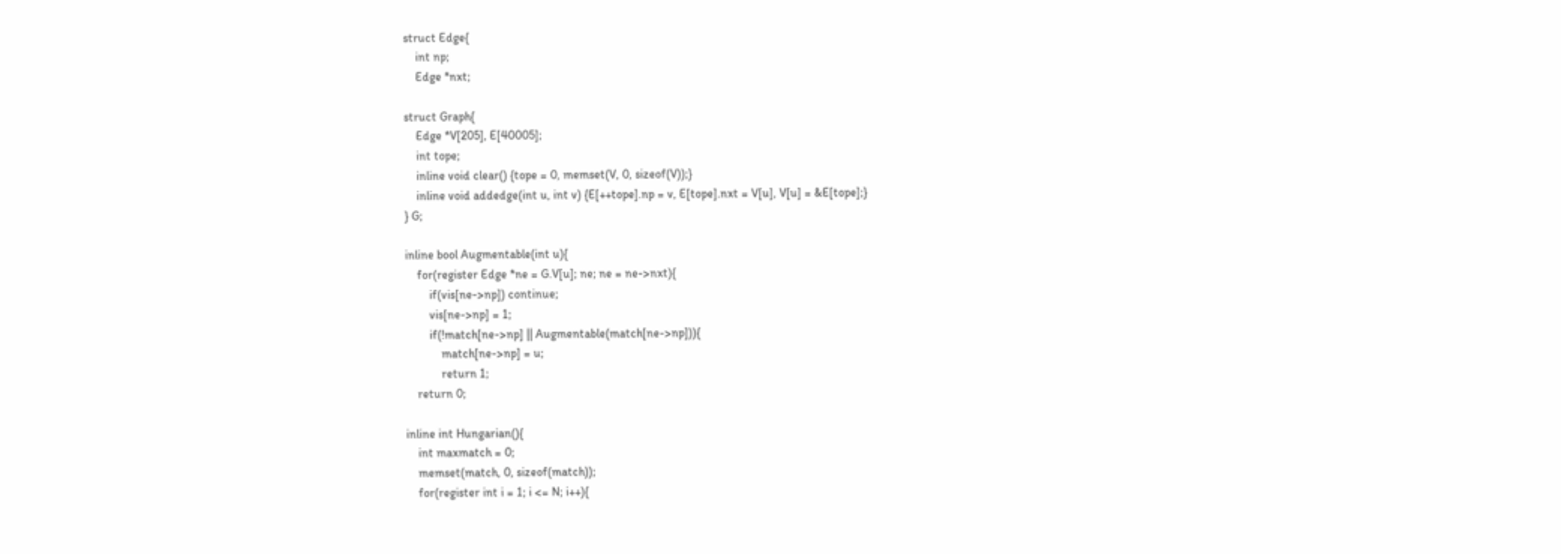struct Edge{
    int np;
    Edge *nxt;

struct Graph{
    Edge *V[205], E[40005];
    int tope;
    inline void clear() {tope = 0, memset(V, 0, sizeof(V));}
    inline void addedge(int u, int v) {E[++tope].np = v, E[tope].nxt = V[u], V[u] = &E[tope];}
} G;

inline bool Augmentable(int u){
    for(register Edge *ne = G.V[u]; ne; ne = ne->nxt){
        if(vis[ne->np]) continue;
        vis[ne->np] = 1;
        if(!match[ne->np] || Augmentable(match[ne->np])){
            match[ne->np] = u;
            return 1;
    return 0;

inline int Hungarian(){
    int maxmatch = 0;
    memset(match, 0, sizeof(match));
    for(register int i = 1; i <= N; i++){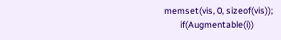memset(vis, 0, sizeof(vis));
        if(Augmentable(i))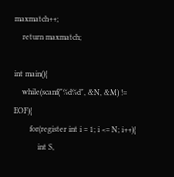maxmatch++;
    return maxmatch;

int main(){
    while(scanf("%d%d", &N, &M) != EOF){
        for(register int i = 1; i <= N; i++){
            int S,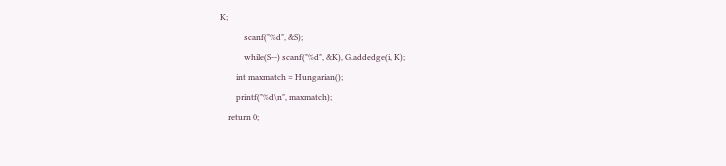K;
            scanf("%d", &S);
            while(S--) scanf("%d", &K), G.addedge(i, K);
        int maxmatch = Hungarian();
        printf("%d\n", maxmatch);
    return 0;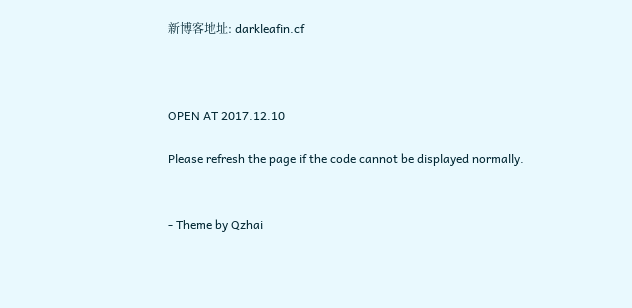新博客地址: darkleafin.cf



OPEN AT 2017.12.10

Please refresh the page if the code cannot be displayed normally.


- Theme by Qzhai